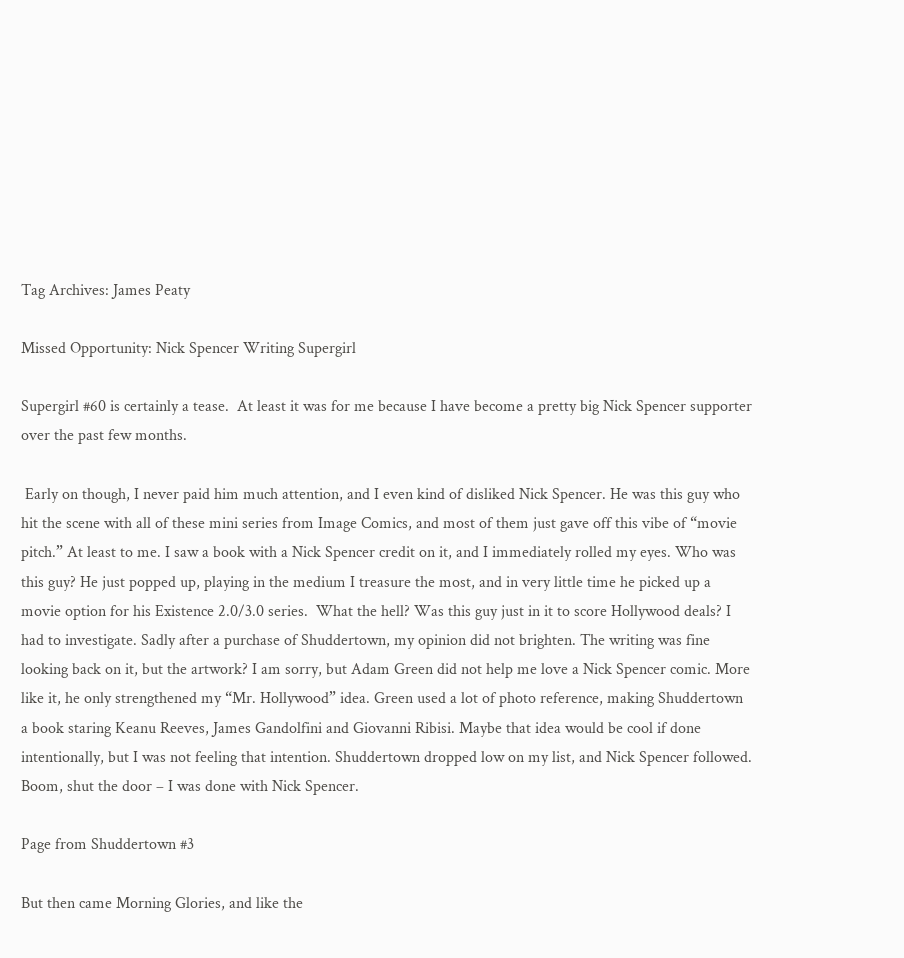Tag Archives: James Peaty

Missed Opportunity: Nick Spencer Writing Supergirl

Supergirl #60 is certainly a tease.  At least it was for me because I have become a pretty big Nick Spencer supporter over the past few months.

 Early on though, I never paid him much attention, and I even kind of disliked Nick Spencer. He was this guy who hit the scene with all of these mini series from Image Comics, and most of them just gave off this vibe of “movie pitch.” At least to me. I saw a book with a Nick Spencer credit on it, and I immediately rolled my eyes. Who was this guy? He just popped up, playing in the medium I treasure the most, and in very little time he picked up a movie option for his Existence 2.0/3.0 series.  What the hell? Was this guy just in it to score Hollywood deals? I had to investigate. Sadly after a purchase of Shuddertown, my opinion did not brighten. The writing was fine looking back on it, but the artwork? I am sorry, but Adam Green did not help me love a Nick Spencer comic. More like it, he only strengthened my “Mr. Hollywood” idea. Green used a lot of photo reference, making Shuddertown a book staring Keanu Reeves, James Gandolfini and Giovanni Ribisi. Maybe that idea would be cool if done intentionally, but I was not feeling that intention. Shuddertown dropped low on my list, and Nick Spencer followed. Boom, shut the door – I was done with Nick Spencer.

Page from Shuddertown #3

But then came Morning Glories, and like the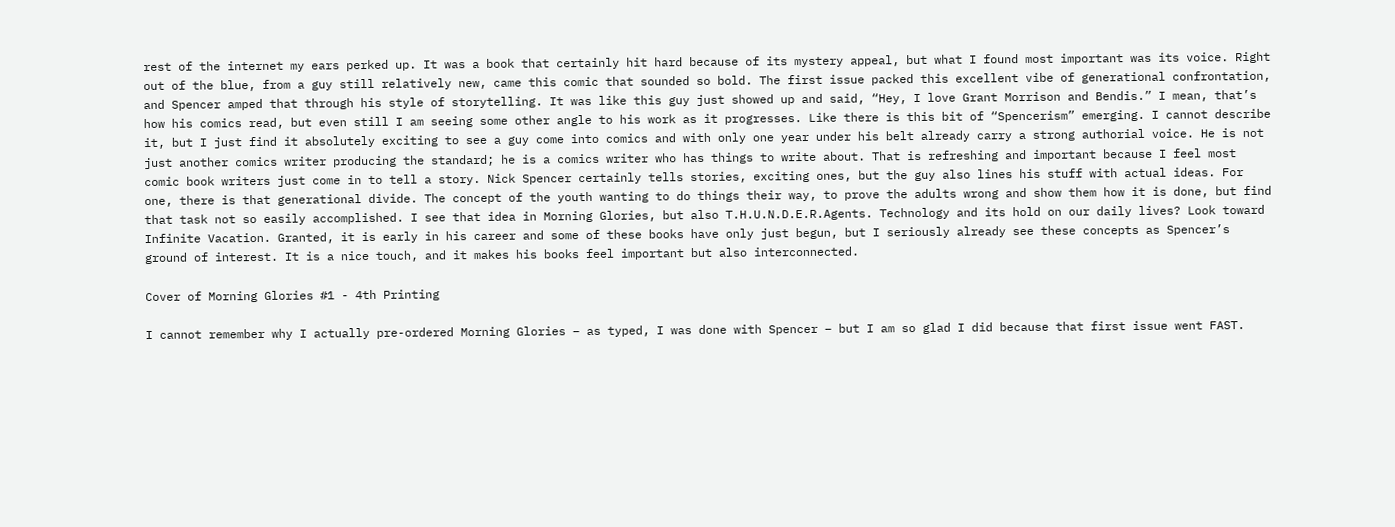rest of the internet my ears perked up. It was a book that certainly hit hard because of its mystery appeal, but what I found most important was its voice. Right out of the blue, from a guy still relatively new, came this comic that sounded so bold. The first issue packed this excellent vibe of generational confrontation, and Spencer amped that through his style of storytelling. It was like this guy just showed up and said, “Hey, I love Grant Morrison and Bendis.” I mean, that’s how his comics read, but even still I am seeing some other angle to his work as it progresses. Like there is this bit of “Spencerism” emerging. I cannot describe it, but I just find it absolutely exciting to see a guy come into comics and with only one year under his belt already carry a strong authorial voice. He is not just another comics writer producing the standard; he is a comics writer who has things to write about. That is refreshing and important because I feel most comic book writers just come in to tell a story. Nick Spencer certainly tells stories, exciting ones, but the guy also lines his stuff with actual ideas. For one, there is that generational divide. The concept of the youth wanting to do things their way, to prove the adults wrong and show them how it is done, but find that task not so easily accomplished. I see that idea in Morning Glories, but also T.H.U.N.D.E.R.Agents. Technology and its hold on our daily lives? Look toward Infinite Vacation. Granted, it is early in his career and some of these books have only just begun, but I seriously already see these concepts as Spencer’s ground of interest. It is a nice touch, and it makes his books feel important but also interconnected.

Cover of Morning Glories #1 - 4th Printing

I cannot remember why I actually pre-ordered Morning Glories – as typed, I was done with Spencer – but I am so glad I did because that first issue went FAST.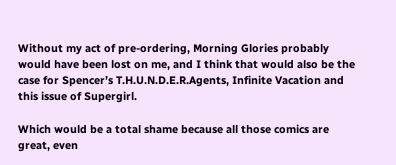Without my act of pre-ordering, Morning Glories probably would have been lost on me, and I think that would also be the case for Spencer’s T.H.U.N.D.E.R.Agents, Infinite Vacation and this issue of Supergirl.

Which would be a total shame because all those comics are great, even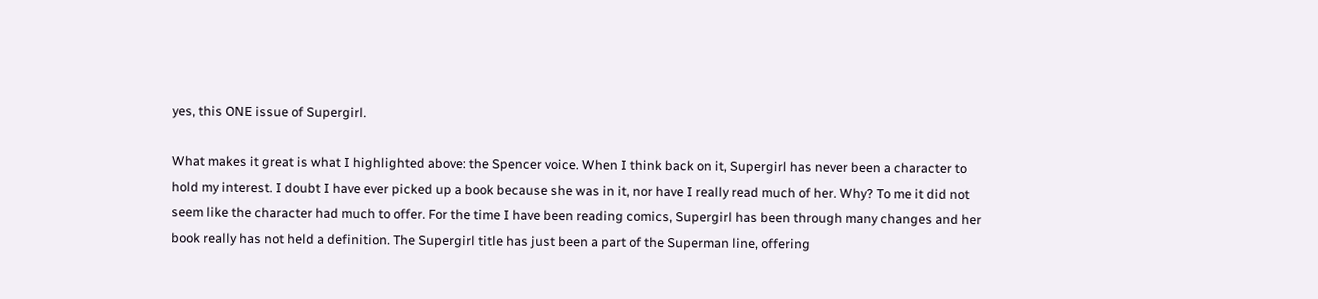yes, this ONE issue of Supergirl.

What makes it great is what I highlighted above: the Spencer voice. When I think back on it, Supergirl has never been a character to hold my interest. I doubt I have ever picked up a book because she was in it, nor have I really read much of her. Why? To me it did not seem like the character had much to offer. For the time I have been reading comics, Supergirl has been through many changes and her book really has not held a definition. The Supergirl title has just been a part of the Superman line, offering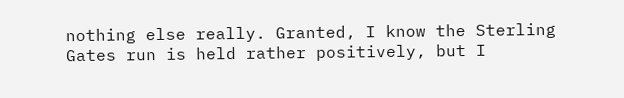nothing else really. Granted, I know the Sterling Gates run is held rather positively, but I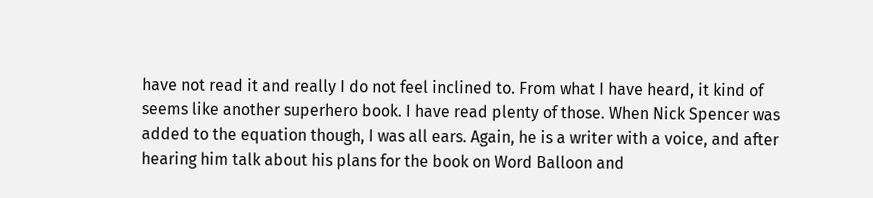have not read it and really I do not feel inclined to. From what I have heard, it kind of seems like another superhero book. I have read plenty of those. When Nick Spencer was added to the equation though, I was all ears. Again, he is a writer with a voice, and after hearing him talk about his plans for the book on Word Balloon and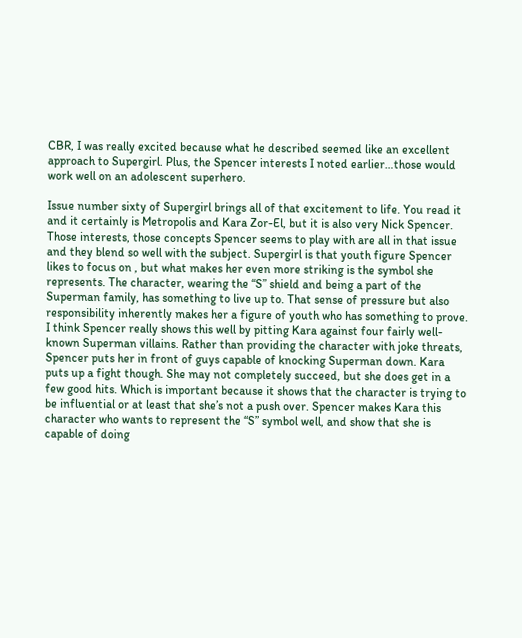CBR, I was really excited because what he described seemed like an excellent approach to Supergirl. Plus, the Spencer interests I noted earlier…those would work well on an adolescent superhero.

Issue number sixty of Supergirl brings all of that excitement to life. You read it and it certainly is Metropolis and Kara Zor-El, but it is also very Nick Spencer. Those interests, those concepts Spencer seems to play with are all in that issue and they blend so well with the subject. Supergirl is that youth figure Spencer likes to focus on , but what makes her even more striking is the symbol she represents. The character, wearing the “S” shield and being a part of the Superman family, has something to live up to. That sense of pressure but also responsibility inherently makes her a figure of youth who has something to prove. I think Spencer really shows this well by pitting Kara against four fairly well-known Superman villains. Rather than providing the character with joke threats, Spencer puts her in front of guys capable of knocking Superman down. Kara puts up a fight though. She may not completely succeed, but she does get in a few good hits. Which is important because it shows that the character is trying to be influential or at least that she’s not a push over. Spencer makes Kara this character who wants to represent the “S” symbol well, and show that she is capable of doing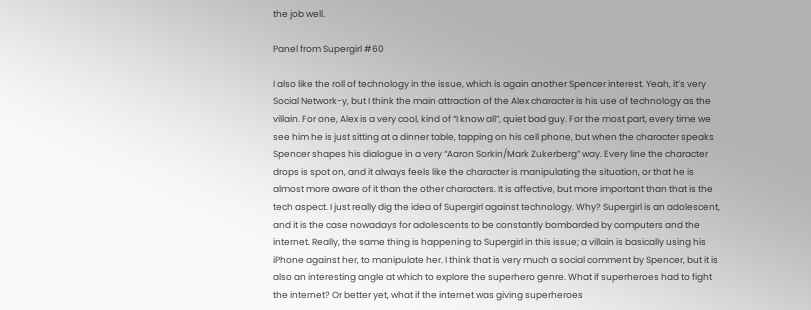the job well.

Panel from Supergirl #60

I also like the roll of technology in the issue, which is again another Spencer interest. Yeah, it’s very Social Network-y, but I think the main attraction of the Alex character is his use of technology as the villain. For one, Alex is a very cool, kind of “I know all”, quiet bad guy. For the most part, every time we see him he is just sitting at a dinner table, tapping on his cell phone, but when the character speaks Spencer shapes his dialogue in a very “Aaron Sorkin/Mark Zukerberg” way. Every line the character drops is spot on, and it always feels like the character is manipulating the situation, or that he is almost more aware of it than the other characters. It is affective, but more important than that is the tech aspect. I just really dig the idea of Supergirl against technology. Why? Supergirl is an adolescent, and it is the case nowadays for adolescents to be constantly bombarded by computers and the internet. Really, the same thing is happening to Supergirl in this issue; a villain is basically using his iPhone against her, to manipulate her. I think that is very much a social comment by Spencer, but it is also an interesting angle at which to explore the superhero genre. What if superheroes had to fight the internet? Or better yet, what if the internet was giving superheroes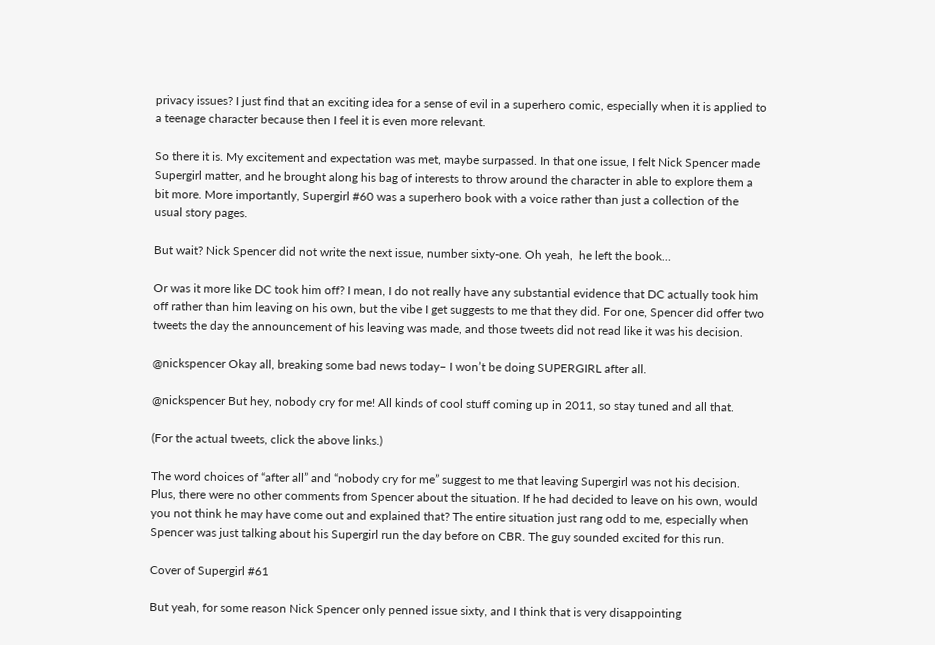privacy issues? I just find that an exciting idea for a sense of evil in a superhero comic, especially when it is applied to a teenage character because then I feel it is even more relevant.

So there it is. My excitement and expectation was met, maybe surpassed. In that one issue, I felt Nick Spencer made Supergirl matter, and he brought along his bag of interests to throw around the character in able to explore them a bit more. More importantly, Supergirl #60 was a superhero book with a voice rather than just a collection of the usual story pages.

But wait? Nick Spencer did not write the next issue, number sixty-one. Oh yeah,  he left the book…

Or was it more like DC took him off? I mean, I do not really have any substantial evidence that DC actually took him off rather than him leaving on his own, but the vibe I get suggests to me that they did. For one, Spencer did offer two tweets the day the announcement of his leaving was made, and those tweets did not read like it was his decision.

@nickspencer Okay all, breaking some bad news today– I won’t be doing SUPERGIRL after all.

@nickspencer But hey, nobody cry for me! All kinds of cool stuff coming up in 2011, so stay tuned and all that.

(For the actual tweets, click the above links.)

The word choices of “after all” and “nobody cry for me” suggest to me that leaving Supergirl was not his decision. Plus, there were no other comments from Spencer about the situation. If he had decided to leave on his own, would you not think he may have come out and explained that? The entire situation just rang odd to me, especially when Spencer was just talking about his Supergirl run the day before on CBR. The guy sounded excited for this run.

Cover of Supergirl #61

But yeah, for some reason Nick Spencer only penned issue sixty, and I think that is very disappointing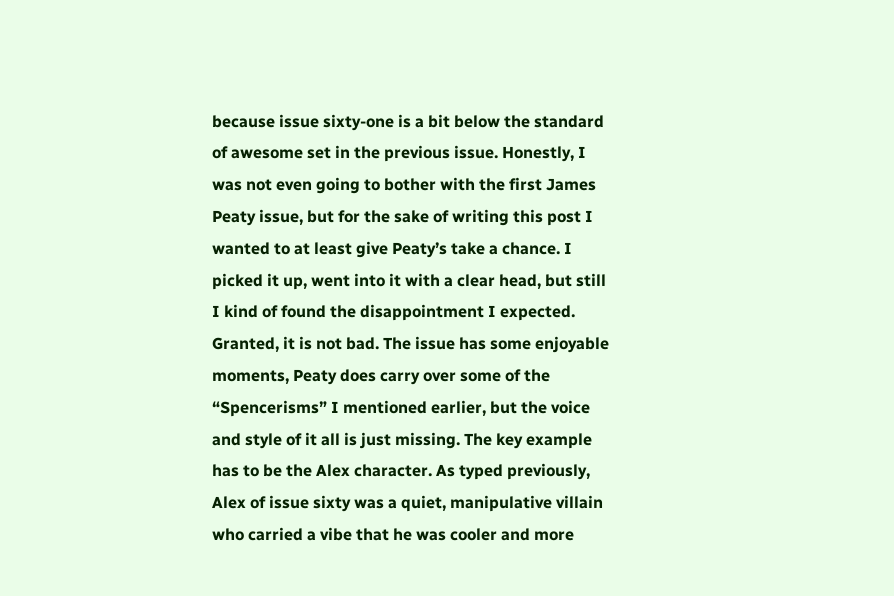because issue sixty-one is a bit below the standard of awesome set in the previous issue. Honestly, I was not even going to bother with the first James Peaty issue, but for the sake of writing this post I wanted to at least give Peaty’s take a chance. I picked it up, went into it with a clear head, but still I kind of found the disappointment I expected. Granted, it is not bad. The issue has some enjoyable moments, Peaty does carry over some of the “Spencerisms” I mentioned earlier, but the voice and style of it all is just missing. The key example has to be the Alex character. As typed previously, Alex of issue sixty was a quiet, manipulative villain who carried a vibe that he was cooler and more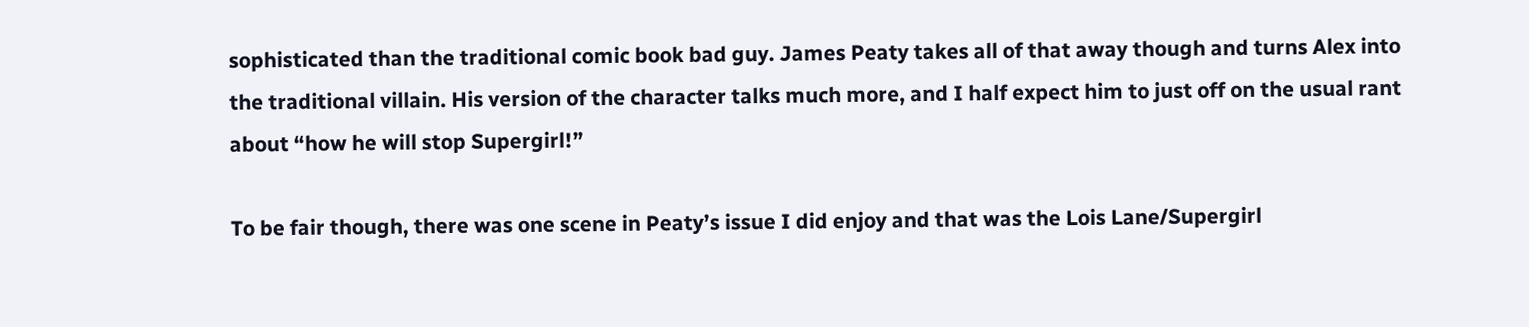sophisticated than the traditional comic book bad guy. James Peaty takes all of that away though and turns Alex into the traditional villain. His version of the character talks much more, and I half expect him to just off on the usual rant about “how he will stop Supergirl!”

To be fair though, there was one scene in Peaty’s issue I did enjoy and that was the Lois Lane/Supergirl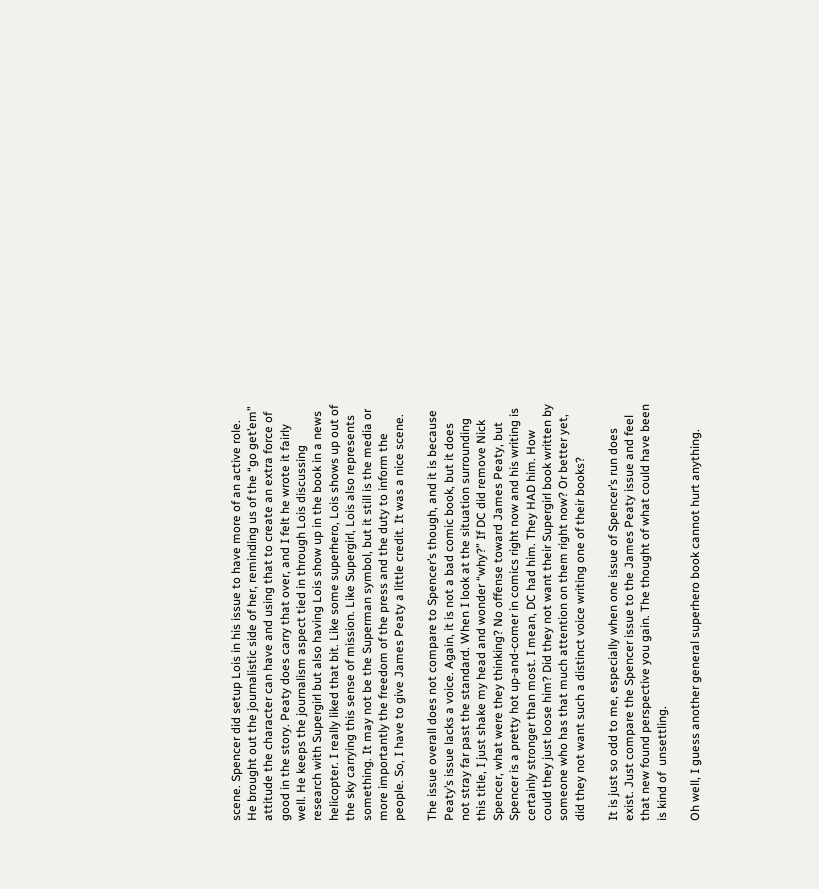scene. Spencer did setup Lois in his issue to have more of an active role. He brought out the journalistic side of her, reminding us of the “go get’em” attitude the character can have and using that to create an extra force of good in the story. Peaty does carry that over, and I felt he wrote it fairly well. He keeps the journalism aspect tied in through Lois discussing research with Supergirl but also having Lois show up in the book in a news helicopter. I really liked that bit. Like some superhero, Lois shows up out of the sky carrying this sense of mission. Like Supergirl, Lois also represents something. It may not be the Superman symbol, but it still is the media or more importantly the freedom of the press and the duty to inform the people. So, I have to give James Peaty a little credit. It was a nice scene.

The issue overall does not compare to Spencer’s though, and it is because Peaty’s issue lacks a voice. Again, it is not a bad comic book, but it does not stray far past the standard. When I look at the situation surrounding this title, I just shake my head and wonder “why?” If DC did remove Nick Spencer, what were they thinking? No offense toward James Peaty, but Spencer is a pretty hot up-and-comer in comics right now and his writing is certainly stronger than most. I mean, DC had him. They HAD him. How could they just loose him? Did they not want their Supergirl book written by someone who has that much attention on them right now? Or better yet, did they not want such a distinct voice writing one of their books?

It is just so odd to me, especially when one issue of Spencer’s run does exist. Just compare the Spencer issue to the James Peaty issue and feel that new found perspective you gain. The thought of what could have been is kind of  unsettling.

Oh well, I guess another general superhero book cannot hurt anything.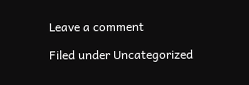Leave a comment

Filed under Uncategorized